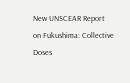New UNSCEAR Report on Fukushima: Collective Doses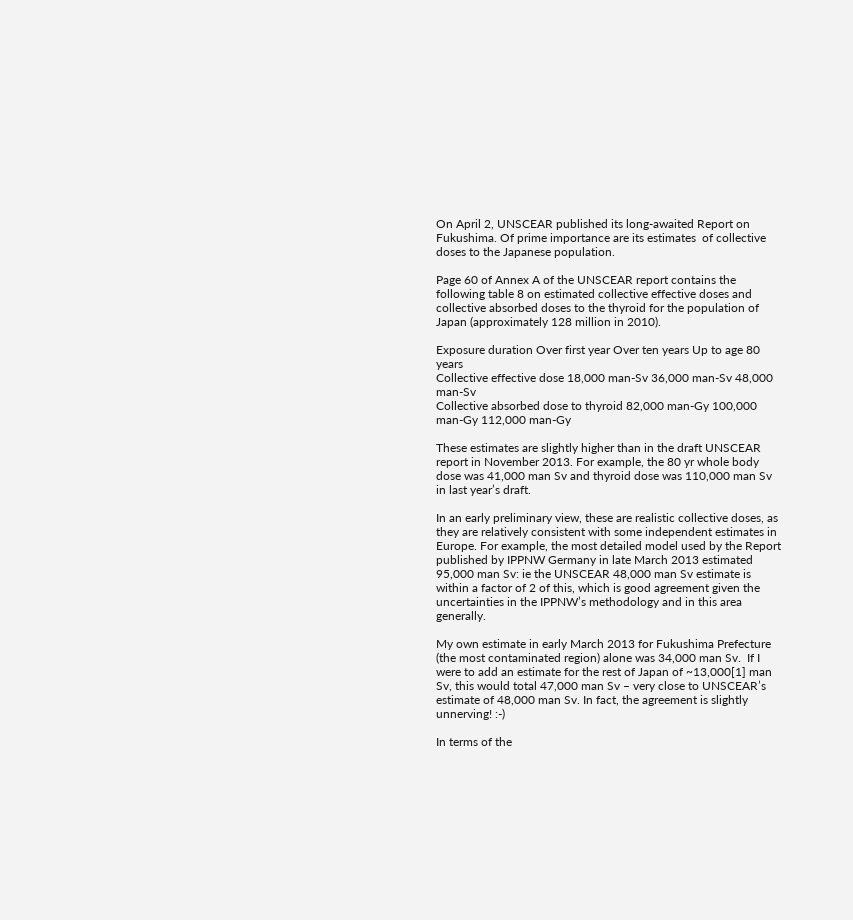On April 2, UNSCEAR published its long-awaited Report on Fukushima. Of prime importance are its estimates  of collective doses to the Japanese population.

Page 60 of Annex A of the UNSCEAR report contains the following table 8 on estimated collective effective doses and collective absorbed doses to the thyroid for the population of Japan (approximately 128 million in 2010).

Exposure duration Over first year Over ten years Up to age 80 years
Collective effective dose 18,000 man-Sv 36,000 man-Sv 48,000 man-Sv
Collective absorbed dose to thyroid 82,000 man-Gy 100,000 man-Gy 112,000 man-Gy

These estimates are slightly higher than in the draft UNSCEAR report in November 2013. For example, the 80 yr whole body dose was 41,000 man Sv and thyroid dose was 110,000 man Sv in last year’s draft.

In an early preliminary view, these are realistic collective doses, as they are relatively consistent with some independent estimates in Europe. For example, the most detailed model used by the Report published by IPPNW Germany in late March 2013 estimated 95,000 man Sv: ie the UNSCEAR 48,000 man Sv estimate is within a factor of 2 of this, which is good agreement given the uncertainties in the IPPNW’s methodology and in this area generally.

My own estimate in early March 2013 for Fukushima Prefecture (the most contaminated region) alone was 34,000 man Sv.  If I were to add an estimate for the rest of Japan of ~13,000[1] man Sv, this would total 47,000 man Sv – very close to UNSCEAR’s estimate of 48,000 man Sv. In fact, the agreement is slightly unnerving! :-)

In terms of the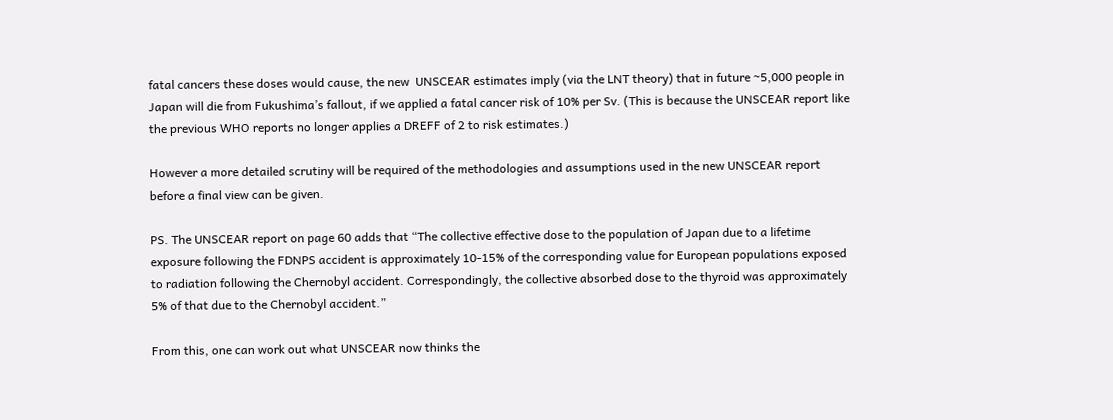fatal cancers these doses would cause, the new  UNSCEAR estimates imply (via the LNT theory) that in future ~5,000 people in Japan will die from Fukushima’s fallout, if we applied a fatal cancer risk of 10% per Sv. (This is because the UNSCEAR report like the previous WHO reports no longer applies a DREFF of 2 to risk estimates.)

However a more detailed scrutiny will be required of the methodologies and assumptions used in the new UNSCEAR report before a final view can be given.

PS. The UNSCEAR report on page 60 adds that “The collective effective dose to the population of Japan due to a lifetime exposure following the FDNPS accident is approximately 10-15% of the corresponding value for European populations exposed to radiation following the Chernobyl accident. Correspondingly, the collective absorbed dose to the thyroid was approximately 5% of that due to the Chernobyl accident.”

From this, one can work out what UNSCEAR now thinks the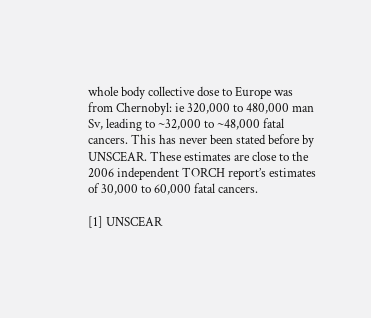whole body collective dose to Europe was from Chernobyl: ie 320,000 to 480,000 man Sv, leading to ~32,000 to ~48,000 fatal cancers. This has never been stated before by UNSCEAR. These estimates are close to the 2006 independent TORCH report’s estimates of 30,000 to 60,000 fatal cancers.

[1] UNSCEAR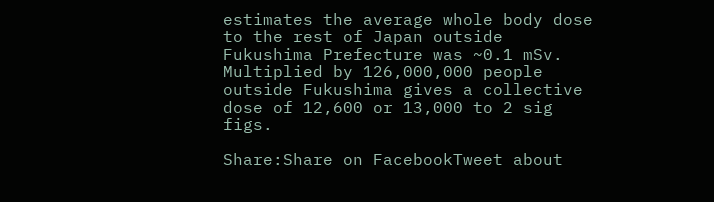estimates the average whole body dose to the rest of Japan outside Fukushima Prefecture was ~0.1 mSv. Multiplied by 126,000,000 people outside Fukushima gives a collective dose of 12,600 or 13,000 to 2 sig figs.

Share:Share on FacebookTweet about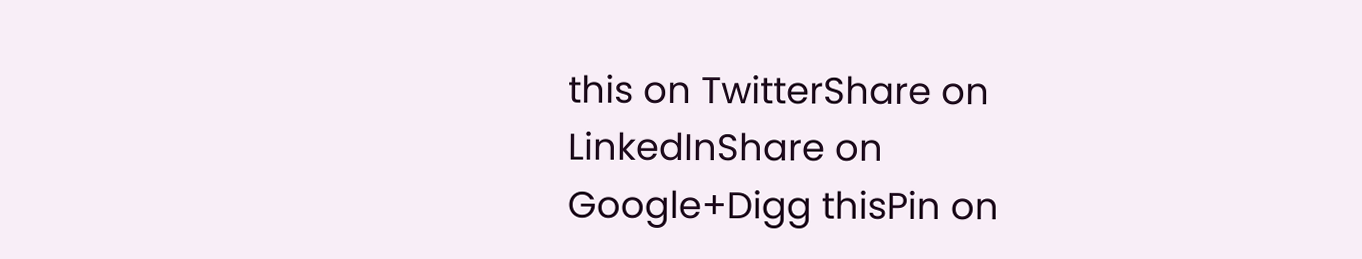this on TwitterShare on LinkedInShare on Google+Digg thisPin on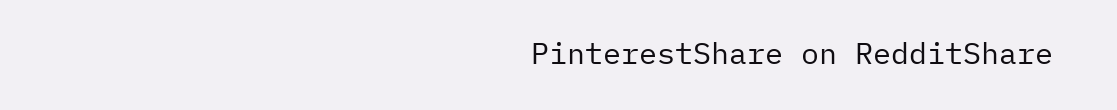PinterestShare on RedditShare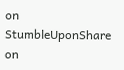on StumbleUponShare on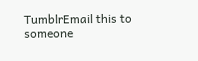TumblrEmail this to someone